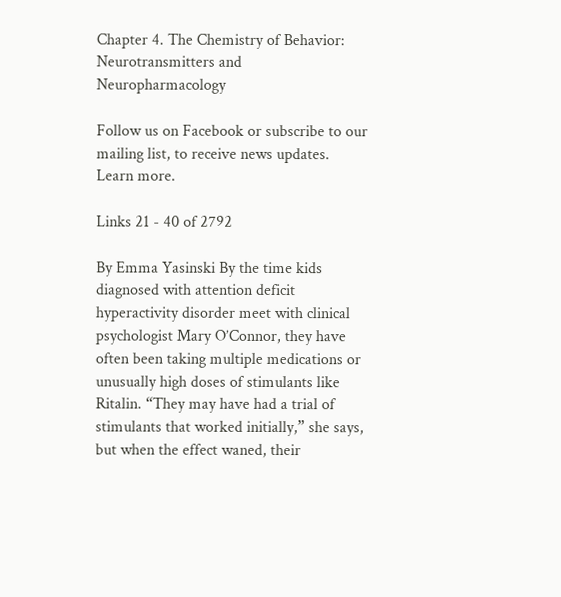Chapter 4. The Chemistry of Behavior: Neurotransmitters and Neuropharmacology

Follow us on Facebook or subscribe to our mailing list, to receive news updates. Learn more.

Links 21 - 40 of 2792

By Emma Yasinski By the time kids diagnosed with attention deficit hyperactivity disorder meet with clinical psychologist Mary O’Connor, they have often been taking multiple medications or unusually high doses of stimulants like Ritalin. “They may have had a trial of stimulants that worked initially,” she says, but when the effect waned, their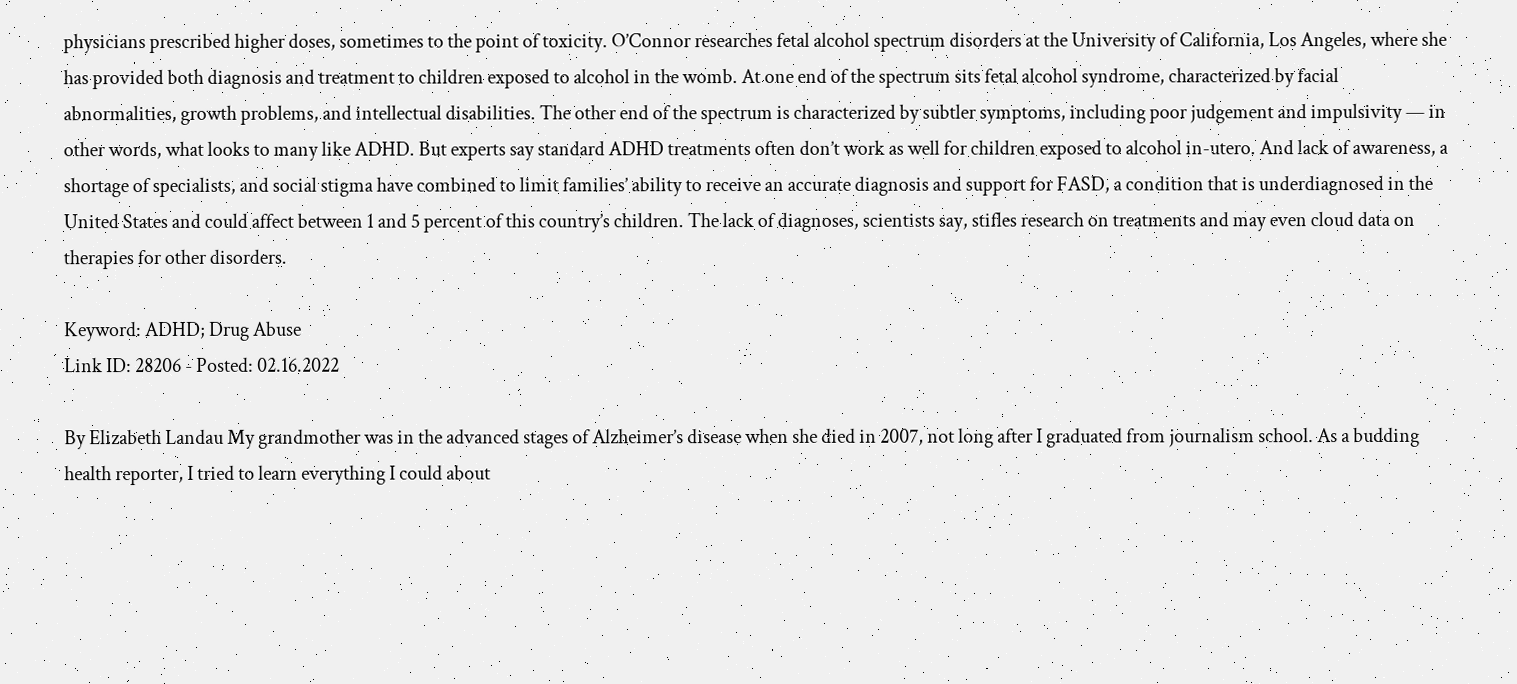physicians prescribed higher doses, sometimes to the point of toxicity. O’Connor researches fetal alcohol spectrum disorders at the University of California, Los Angeles, where she has provided both diagnosis and treatment to children exposed to alcohol in the womb. At one end of the spectrum sits fetal alcohol syndrome, characterized by facial abnormalities, growth problems, and intellectual disabilities. The other end of the spectrum is characterized by subtler symptoms, including poor judgement and impulsivity — in other words, what looks to many like ADHD. But experts say standard ADHD treatments often don’t work as well for children exposed to alcohol in-utero. And lack of awareness, a shortage of specialists, and social stigma have combined to limit families’ ability to receive an accurate diagnosis and support for FASD, a condition that is underdiagnosed in the United States and could affect between 1 and 5 percent of this country’s children. The lack of diagnoses, scientists say, stifles research on treatments and may even cloud data on therapies for other disorders.

Keyword: ADHD; Drug Abuse
Link ID: 28206 - Posted: 02.16.2022

By Elizabeth Landau My grandmother was in the advanced stages of Alzheimer’s disease when she died in 2007, not long after I graduated from journalism school. As a budding health reporter, I tried to learn everything I could about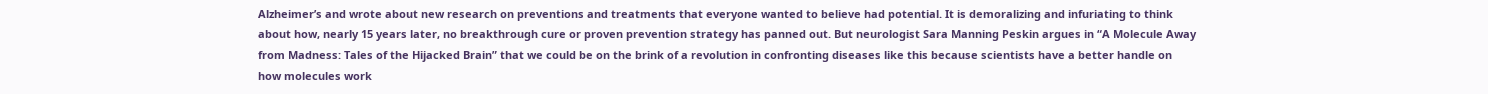Alzheimer’s and wrote about new research on preventions and treatments that everyone wanted to believe had potential. It is demoralizing and infuriating to think about how, nearly 15 years later, no breakthrough cure or proven prevention strategy has panned out. But neurologist Sara Manning Peskin argues in “A Molecule Away from Madness: Tales of the Hijacked Brain” that we could be on the brink of a revolution in confronting diseases like this because scientists have a better handle on how molecules work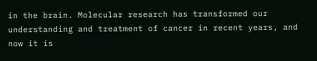in the brain. Molecular research has transformed our understanding and treatment of cancer in recent years, and now it is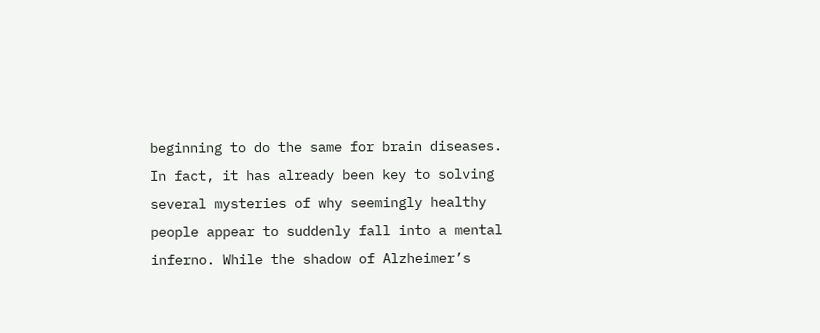beginning to do the same for brain diseases. In fact, it has already been key to solving several mysteries of why seemingly healthy people appear to suddenly fall into a mental inferno. While the shadow of Alzheimer’s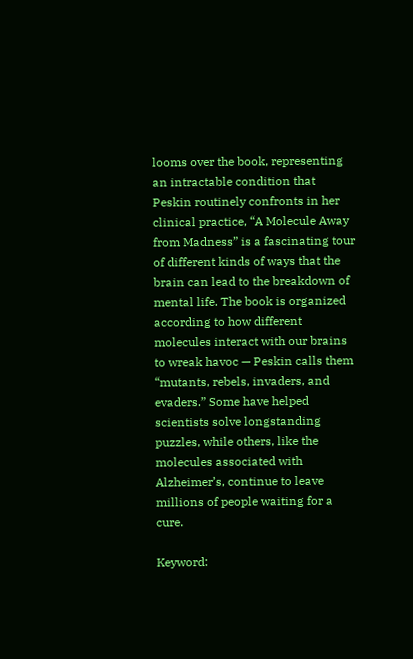looms over the book, representing an intractable condition that Peskin routinely confronts in her clinical practice, “A Molecule Away from Madness” is a fascinating tour of different kinds of ways that the brain can lead to the breakdown of mental life. The book is organized according to how different molecules interact with our brains to wreak havoc — Peskin calls them “mutants, rebels, invaders, and evaders.” Some have helped scientists solve longstanding puzzles, while others, like the molecules associated with Alzheimer’s, continue to leave millions of people waiting for a cure.

Keyword: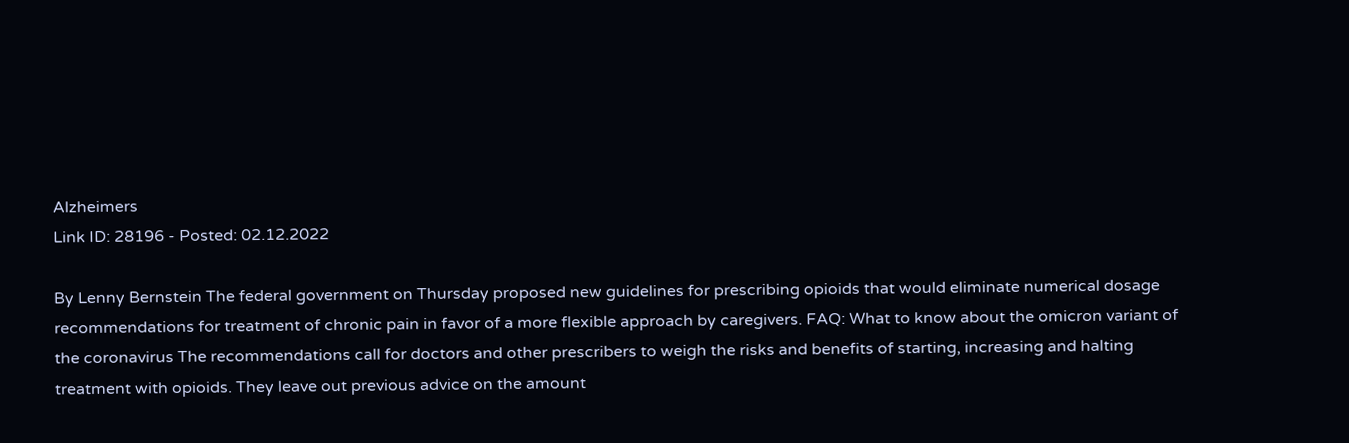Alzheimers
Link ID: 28196 - Posted: 02.12.2022

By Lenny Bernstein The federal government on Thursday proposed new guidelines for prescribing opioids that would eliminate numerical dosage recommendations for treatment of chronic pain in favor of a more flexible approach by caregivers. FAQ: What to know about the omicron variant of the coronavirus The recommendations call for doctors and other prescribers to weigh the risks and benefits of starting, increasing and halting treatment with opioids. They leave out previous advice on the amount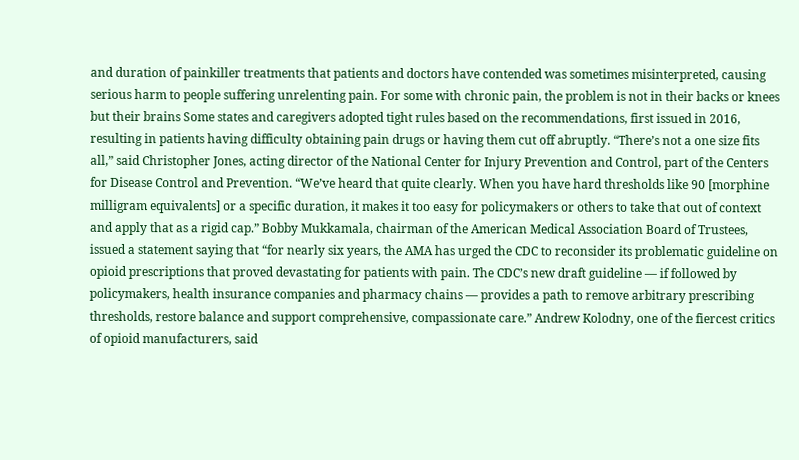and duration of painkiller treatments that patients and doctors have contended was sometimes misinterpreted, causing serious harm to people suffering unrelenting pain. For some with chronic pain, the problem is not in their backs or knees but their brains Some states and caregivers adopted tight rules based on the recommendations, first issued in 2016, resulting in patients having difficulty obtaining pain drugs or having them cut off abruptly. “There’s not a one size fits all,” said Christopher Jones, acting director of the National Center for Injury Prevention and Control, part of the Centers for Disease Control and Prevention. “We’ve heard that quite clearly. When you have hard thresholds like 90 [morphine milligram equivalents] or a specific duration, it makes it too easy for policymakers or others to take that out of context and apply that as a rigid cap.” Bobby Mukkamala, chairman of the American Medical Association Board of Trustees, issued a statement saying that “for nearly six years, the AMA has urged the CDC to reconsider its problematic guideline on opioid prescriptions that proved devastating for patients with pain. The CDC’s new draft guideline — if followed by policymakers, health insurance companies and pharmacy chains — provides a path to remove arbitrary prescribing thresholds, restore balance and support comprehensive, compassionate care.” Andrew Kolodny, one of the fiercest critics of opioid manufacturers, said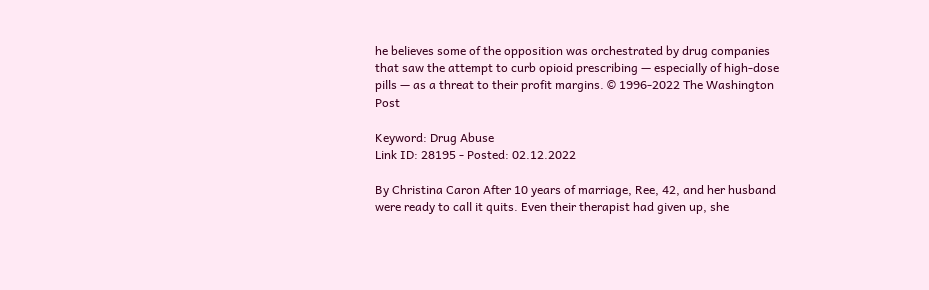he believes some of the opposition was orchestrated by drug companies that saw the attempt to curb opioid prescribing — especially of high-dose pills — as a threat to their profit margins. © 1996-2022 The Washington Post

Keyword: Drug Abuse
Link ID: 28195 - Posted: 02.12.2022

By Christina Caron After 10 years of marriage, Ree, 42, and her husband were ready to call it quits. Even their therapist had given up, she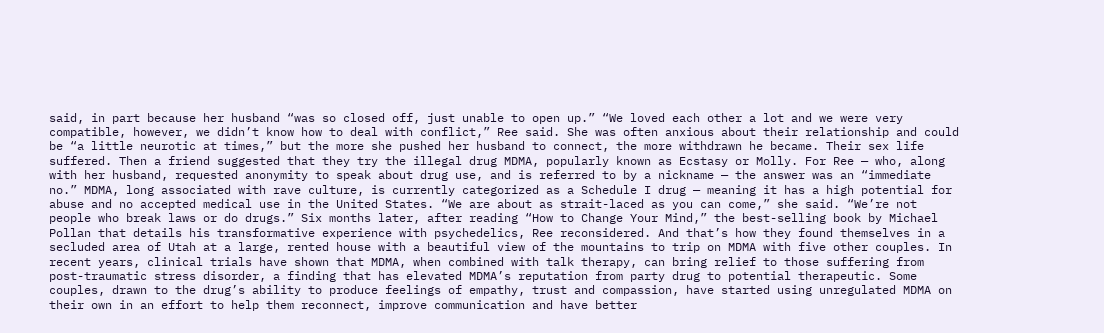said, in part because her husband “was so closed off, just unable to open up.” “We loved each other a lot and we were very compatible, however, we didn’t know how to deal with conflict,” Ree said. She was often anxious about their relationship and could be “a little neurotic at times,” but the more she pushed her husband to connect, the more withdrawn he became. Their sex life suffered. Then a friend suggested that they try the illegal drug MDMA, popularly known as Ecstasy or Molly. For Ree — who, along with her husband, requested anonymity to speak about drug use, and is referred to by a nickname — the answer was an “immediate no.” MDMA, long associated with rave culture, is currently categorized as a Schedule I drug — meaning it has a high potential for abuse and no accepted medical use in the United States. “We are about as strait-laced as you can come,” she said. “We’re not people who break laws or do drugs.” Six months later, after reading “How to Change Your Mind,” the best-selling book by Michael Pollan that details his transformative experience with psychedelics, Ree reconsidered. And that’s how they found themselves in a secluded area of Utah at a large, rented house with a beautiful view of the mountains to trip on MDMA with five other couples. In recent years, clinical trials have shown that MDMA, when combined with talk therapy, can bring relief to those suffering from post-traumatic stress disorder, a finding that has elevated MDMA’s reputation from party drug to potential therapeutic. Some couples, drawn to the drug’s ability to produce feelings of empathy, trust and compassion, have started using unregulated MDMA on their own in an effort to help them reconnect, improve communication and have better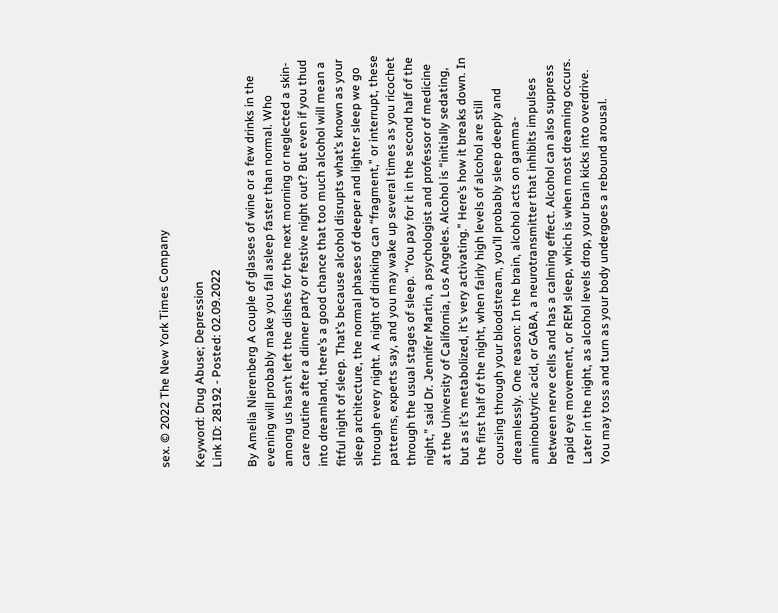sex. © 2022 The New York Times Company

Keyword: Drug Abuse; Depression
Link ID: 28192 - Posted: 02.09.2022

By Amelia Nierenberg A couple of glasses of wine or a few drinks in the evening will probably make you fall asleep faster than normal. Who among us hasn’t left the dishes for the next morning or neglected a skin-care routine after a dinner party or festive night out? But even if you thud into dreamland, there’s a good chance that too much alcohol will mean a fitful night of sleep. That’s because alcohol disrupts what’s known as your sleep architecture, the normal phases of deeper and lighter sleep we go through every night. A night of drinking can “fragment,” or interrupt, these patterns, experts say, and you may wake up several times as you ricochet through the usual stages of sleep. “You pay for it in the second half of the night,” said Dr. Jennifer Martin, a psychologist and professor of medicine at the University of California, Los Angeles. Alcohol is “initially sedating, but as it’s metabolized, it’s very activating.” Here’s how it breaks down. In the first half of the night, when fairly high levels of alcohol are still coursing through your bloodstream, you’ll probably sleep deeply and dreamlessly. One reason: In the brain, alcohol acts on gamma-aminobutyric acid, or GABA, a neurotransmitter that inhibits impulses between nerve cells and has a calming effect. Alcohol can also suppress rapid eye movement, or REM sleep, which is when most dreaming occurs. Later in the night, as alcohol levels drop, your brain kicks into overdrive. You may toss and turn as your body undergoes a rebound arousal.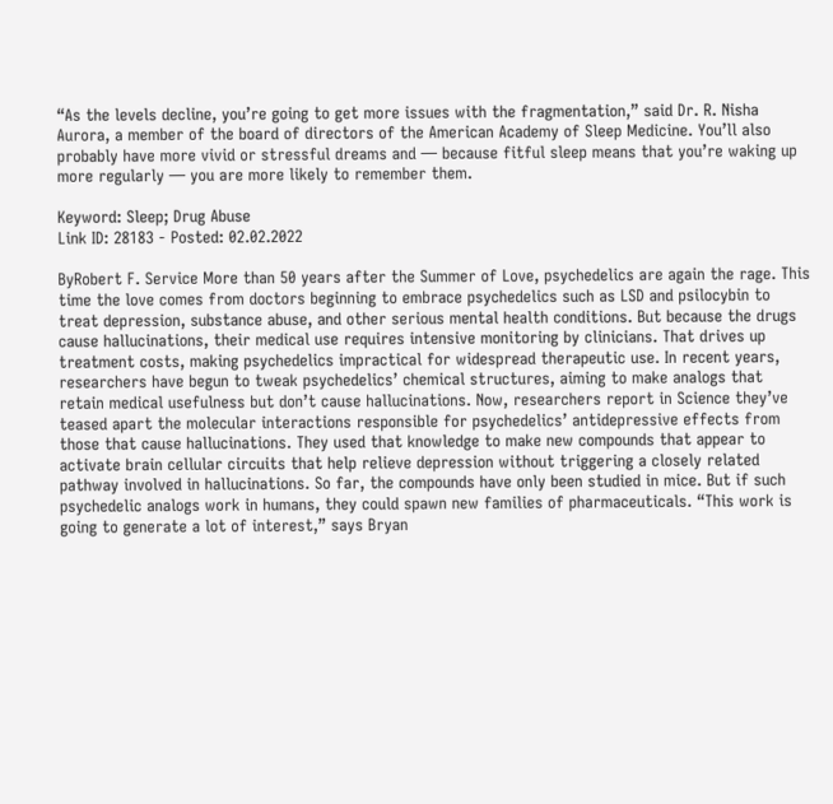“As the levels decline, you’re going to get more issues with the fragmentation,” said Dr. R. Nisha Aurora, a member of the board of directors of the American Academy of Sleep Medicine. You’ll also probably have more vivid or stressful dreams and — because fitful sleep means that you’re waking up more regularly — you are more likely to remember them.

Keyword: Sleep; Drug Abuse
Link ID: 28183 - Posted: 02.02.2022

ByRobert F. Service More than 50 years after the Summer of Love, psychedelics are again the rage. This time the love comes from doctors beginning to embrace psychedelics such as LSD and psilocybin to treat depression, substance abuse, and other serious mental health conditions. But because the drugs cause hallucinations, their medical use requires intensive monitoring by clinicians. That drives up treatment costs, making psychedelics impractical for widespread therapeutic use. In recent years, researchers have begun to tweak psychedelics’ chemical structures, aiming to make analogs that retain medical usefulness but don’t cause hallucinations. Now, researchers report in Science they’ve teased apart the molecular interactions responsible for psychedelics’ antidepressive effects from those that cause hallucinations. They used that knowledge to make new compounds that appear to activate brain cellular circuits that help relieve depression without triggering a closely related pathway involved in hallucinations. So far, the compounds have only been studied in mice. But if such psychedelic analogs work in humans, they could spawn new families of pharmaceuticals. “This work is going to generate a lot of interest,” says Bryan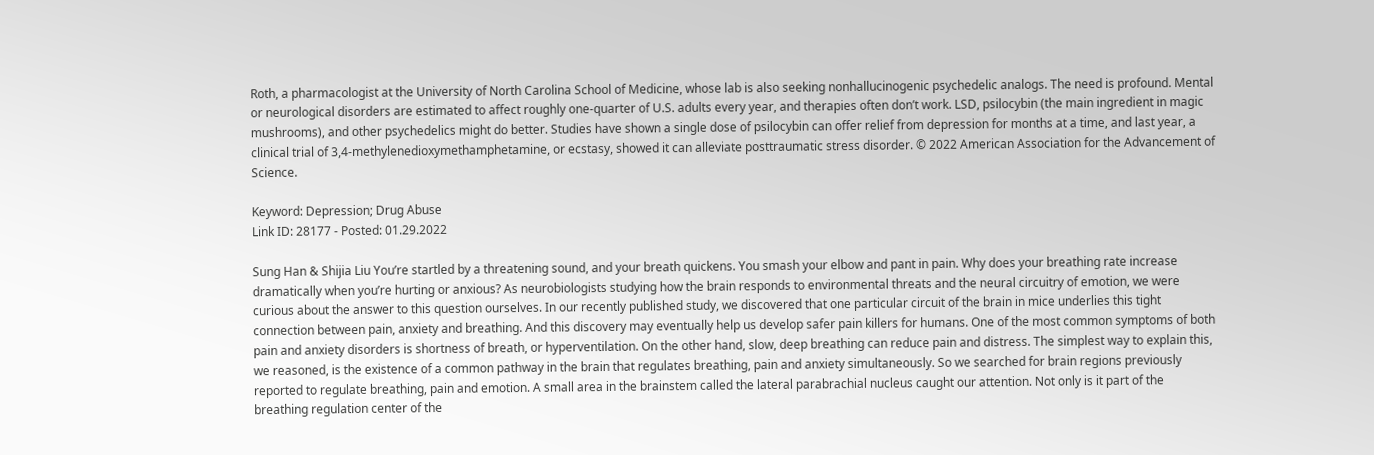Roth, a pharmacologist at the University of North Carolina School of Medicine, whose lab is also seeking nonhallucinogenic psychedelic analogs. The need is profound. Mental or neurological disorders are estimated to affect roughly one-quarter of U.S. adults every year, and therapies often don’t work. LSD, psilocybin (the main ingredient in magic mushrooms), and other psychedelics might do better. Studies have shown a single dose of psilocybin can offer relief from depression for months at a time, and last year, a clinical trial of 3,4-methylenedioxymethamphetamine, or ecstasy, showed it can alleviate posttraumatic stress disorder. © 2022 American Association for the Advancement of Science.

Keyword: Depression; Drug Abuse
Link ID: 28177 - Posted: 01.29.2022

Sung Han & Shijia Liu You’re startled by a threatening sound, and your breath quickens. You smash your elbow and pant in pain. Why does your breathing rate increase dramatically when you’re hurting or anxious? As neurobiologists studying how the brain responds to environmental threats and the neural circuitry of emotion, we were curious about the answer to this question ourselves. In our recently published study, we discovered that one particular circuit of the brain in mice underlies this tight connection between pain, anxiety and breathing. And this discovery may eventually help us develop safer pain killers for humans. One of the most common symptoms of both pain and anxiety disorders is shortness of breath, or hyperventilation. On the other hand, slow, deep breathing can reduce pain and distress. The simplest way to explain this, we reasoned, is the existence of a common pathway in the brain that regulates breathing, pain and anxiety simultaneously. So we searched for brain regions previously reported to regulate breathing, pain and emotion. A small area in the brainstem called the lateral parabrachial nucleus caught our attention. Not only is it part of the breathing regulation center of the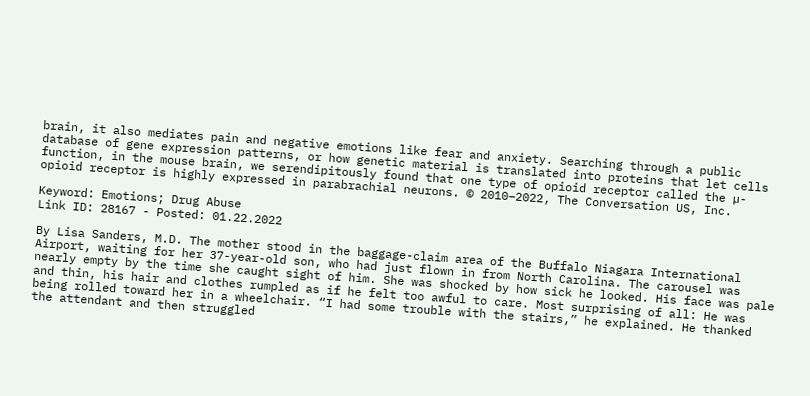brain, it also mediates pain and negative emotions like fear and anxiety. Searching through a public database of gene expression patterns, or how genetic material is translated into proteins that let cells function, in the mouse brain, we serendipitously found that one type of opioid receptor called the µ-opioid receptor is highly expressed in parabrachial neurons. © 2010–2022, The Conversation US, Inc.

Keyword: Emotions; Drug Abuse
Link ID: 28167 - Posted: 01.22.2022

By Lisa Sanders, M.D. The mother stood in the baggage-claim area of the Buffalo Niagara International Airport, waiting for her 37-year-old son, who had just flown in from North Carolina. The carousel was nearly empty by the time she caught sight of him. She was shocked by how sick he looked. His face was pale and thin, his hair and clothes rumpled as if he felt too awful to care. Most surprising of all: He was being rolled toward her in a wheelchair. “I had some trouble with the stairs,” he explained. He thanked the attendant and then struggled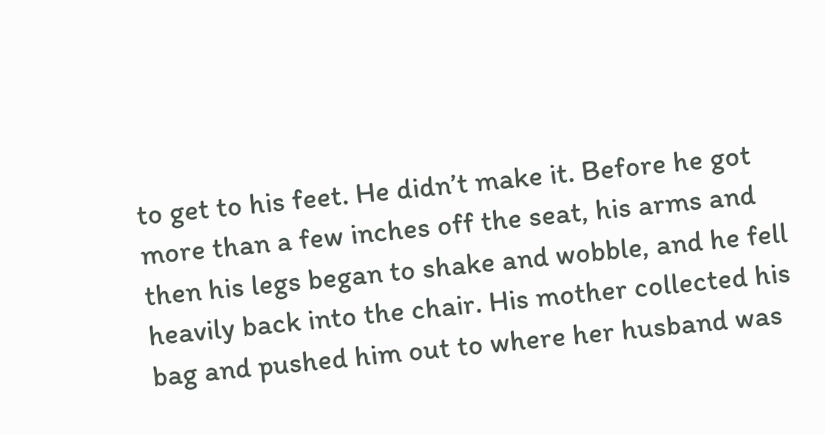to get to his feet. He didn’t make it. Before he got more than a few inches off the seat, his arms and then his legs began to shake and wobble, and he fell heavily back into the chair. His mother collected his bag and pushed him out to where her husband was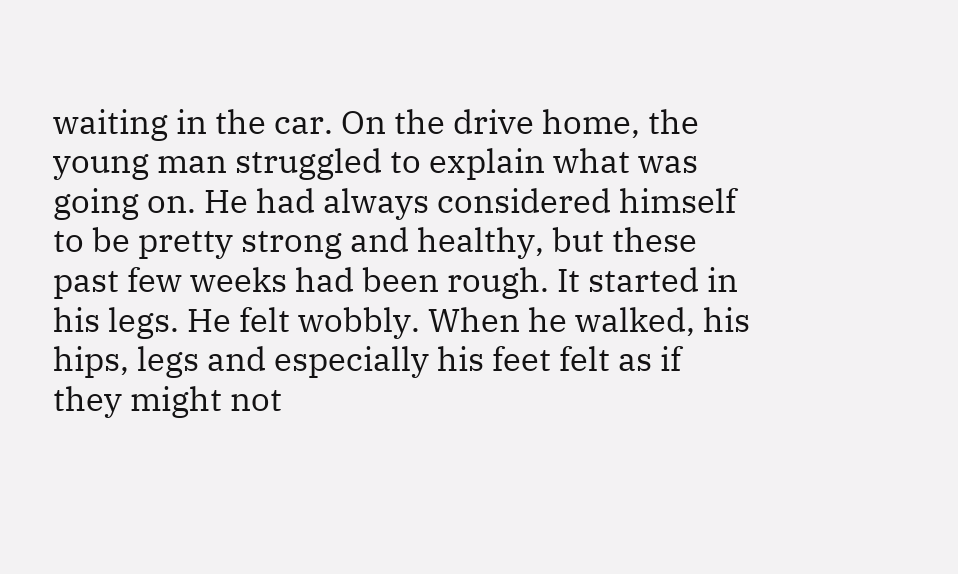waiting in the car. On the drive home, the young man struggled to explain what was going on. He had always considered himself to be pretty strong and healthy, but these past few weeks had been rough. It started in his legs. He felt wobbly. When he walked, his hips, legs and especially his feet felt as if they might not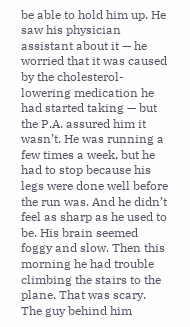be able to hold him up. He saw his physician assistant about it — he worried that it was caused by the cholesterol-lowering medication he had started taking — but the P.A. assured him it wasn’t. He was running a few times a week, but he had to stop because his legs were done well before the run was. And he didn’t feel as sharp as he used to be. His brain seemed foggy and slow. Then this morning he had trouble climbing the stairs to the plane. That was scary. The guy behind him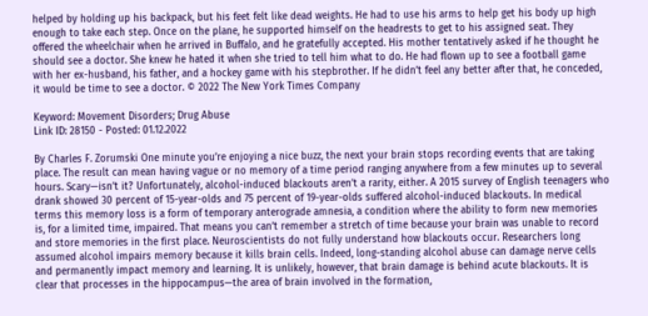helped by holding up his backpack, but his feet felt like dead weights. He had to use his arms to help get his body up high enough to take each step. Once on the plane, he supported himself on the headrests to get to his assigned seat. They offered the wheelchair when he arrived in Buffalo, and he gratefully accepted. His mother tentatively asked if he thought he should see a doctor. She knew he hated it when she tried to tell him what to do. He had flown up to see a football game with her ex-husband, his father, and a hockey game with his stepbrother. If he didn’t feel any better after that, he conceded, it would be time to see a doctor. © 2022 The New York Times Company

Keyword: Movement Disorders; Drug Abuse
Link ID: 28150 - Posted: 01.12.2022

By Charles F. Zorumski One minute you’re enjoying a nice buzz, the next your brain stops recording events that are taking place. The result can mean having vague or no memory of a time period ranging anywhere from a few minutes up to several hours. Scary—isn’t it? Unfortunately, alcohol-induced blackouts aren’t a rarity, either. A 2015 survey of English teenagers who drank showed 30 percent of 15-year-olds and 75 percent of 19-year-olds suffered alcohol-induced blackouts. In medical terms this memory loss is a form of temporary anterograde amnesia, a condition where the ability to form new memories is, for a limited time, impaired. That means you can’t remember a stretch of time because your brain was unable to record and store memories in the first place. Neuroscientists do not fully understand how blackouts occur. Researchers long assumed alcohol impairs memory because it kills brain cells. Indeed, long-standing alcohol abuse can damage nerve cells and permanently impact memory and learning. It is unlikely, however, that brain damage is behind acute blackouts. It is clear that processes in the hippocampus—the area of brain involved in the formation,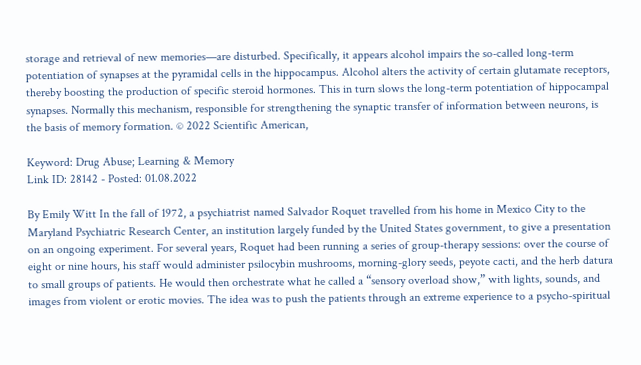storage and retrieval of new memories—are disturbed. Specifically, it appears alcohol impairs the so-called long-term potentiation of synapses at the pyramidal cells in the hippocampus. Alcohol alters the activity of certain glutamate receptors, thereby boosting the production of specific steroid hormones. This in turn slows the long-term potentiation of hippocampal synapses. Normally this mechanism, responsible for strengthening the synaptic transfer of information between neurons, is the basis of memory formation. © 2022 Scientific American,

Keyword: Drug Abuse; Learning & Memory
Link ID: 28142 - Posted: 01.08.2022

By Emily Witt In the fall of 1972, a psychiatrist named Salvador Roquet travelled from his home in Mexico City to the Maryland Psychiatric Research Center, an institution largely funded by the United States government, to give a presentation on an ongoing experiment. For several years, Roquet had been running a series of group-therapy sessions: over the course of eight or nine hours, his staff would administer psilocybin mushrooms, morning-glory seeds, peyote cacti, and the herb datura to small groups of patients. He would then orchestrate what he called a “sensory overload show,” with lights, sounds, and images from violent or erotic movies. The idea was to push the patients through an extreme experience to a psycho-spiritual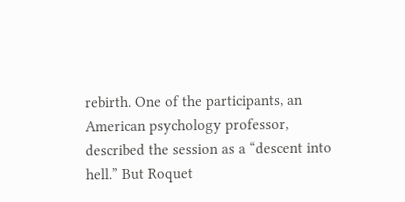rebirth. One of the participants, an American psychology professor, described the session as a “descent into hell.” But Roquet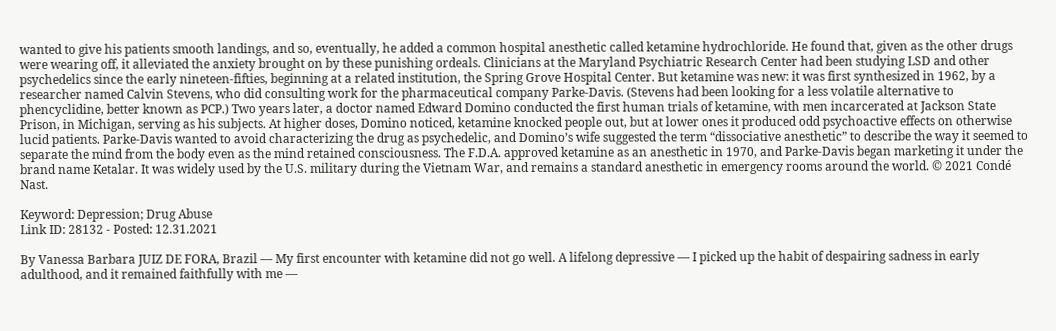wanted to give his patients smooth landings, and so, eventually, he added a common hospital anesthetic called ketamine hydrochloride. He found that, given as the other drugs were wearing off, it alleviated the anxiety brought on by these punishing ordeals. Clinicians at the Maryland Psychiatric Research Center had been studying LSD and other psychedelics since the early nineteen-fifties, beginning at a related institution, the Spring Grove Hospital Center. But ketamine was new: it was first synthesized in 1962, by a researcher named Calvin Stevens, who did consulting work for the pharmaceutical company Parke-Davis. (Stevens had been looking for a less volatile alternative to phencyclidine, better known as PCP.) Two years later, a doctor named Edward Domino conducted the first human trials of ketamine, with men incarcerated at Jackson State Prison, in Michigan, serving as his subjects. At higher doses, Domino noticed, ketamine knocked people out, but at lower ones it produced odd psychoactive effects on otherwise lucid patients. Parke-Davis wanted to avoid characterizing the drug as psychedelic, and Domino’s wife suggested the term “dissociative anesthetic” to describe the way it seemed to separate the mind from the body even as the mind retained consciousness. The F.D.A. approved ketamine as an anesthetic in 1970, and Parke-Davis began marketing it under the brand name Ketalar. It was widely used by the U.S. military during the Vietnam War, and remains a standard anesthetic in emergency rooms around the world. © 2021 Condé Nast.

Keyword: Depression; Drug Abuse
Link ID: 28132 - Posted: 12.31.2021

By Vanessa Barbara JUIZ DE FORA, Brazil — My first encounter with ketamine did not go well. A lifelong depressive — I picked up the habit of despairing sadness in early adulthood, and it remained faithfully with me —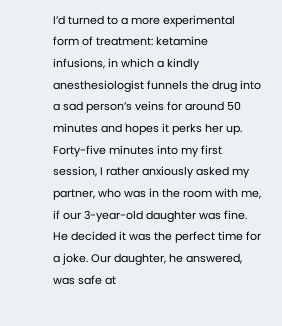I’d turned to a more experimental form of treatment: ketamine infusions, in which a kindly anesthesiologist funnels the drug into a sad person’s veins for around 50 minutes and hopes it perks her up. Forty-five minutes into my first session, I rather anxiously asked my partner, who was in the room with me, if our 3-year-old daughter was fine. He decided it was the perfect time for a joke. Our daughter, he answered, was safe at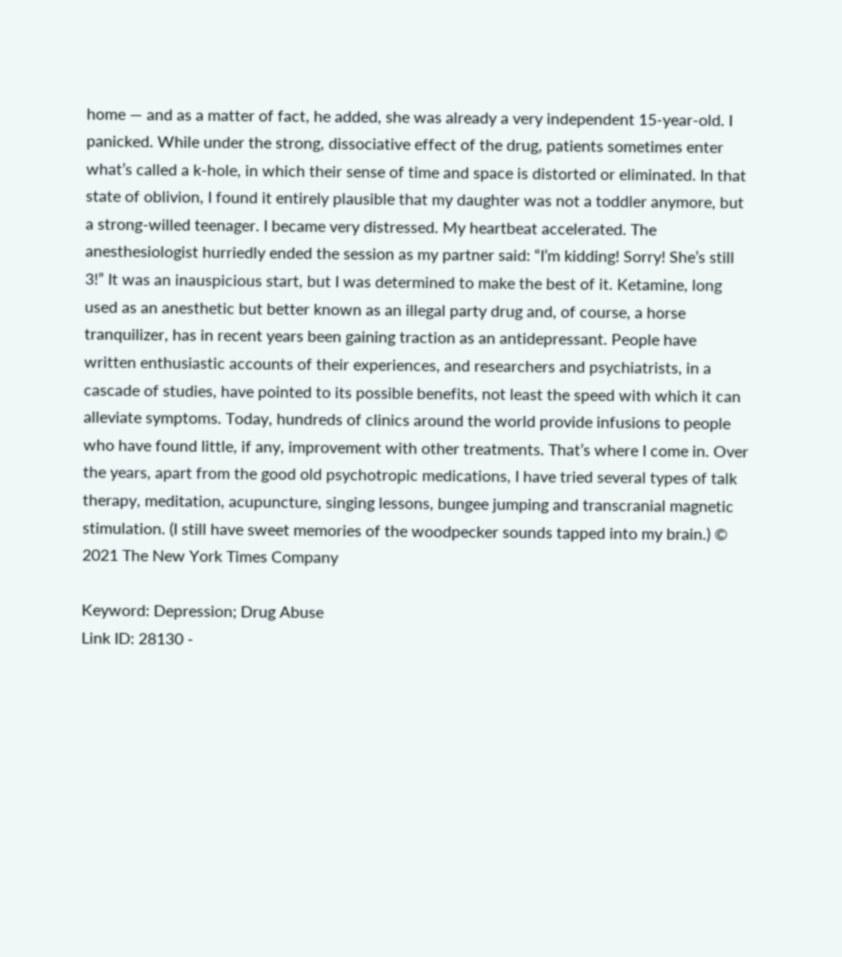home — and as a matter of fact, he added, she was already a very independent 15-year-old. I panicked. While under the strong, dissociative effect of the drug, patients sometimes enter what’s called a k-hole, in which their sense of time and space is distorted or eliminated. In that state of oblivion, I found it entirely plausible that my daughter was not a toddler anymore, but a strong-willed teenager. I became very distressed. My heartbeat accelerated. The anesthesiologist hurriedly ended the session as my partner said: “I’m kidding! Sorry! She’s still 3!” It was an inauspicious start, but I was determined to make the best of it. Ketamine, long used as an anesthetic but better known as an illegal party drug and, of course, a horse tranquilizer, has in recent years been gaining traction as an antidepressant. People have written enthusiastic accounts of their experiences, and researchers and psychiatrists, in a cascade of studies, have pointed to its possible benefits, not least the speed with which it can alleviate symptoms. Today, hundreds of clinics around the world provide infusions to people who have found little, if any, improvement with other treatments. That’s where I come in. Over the years, apart from the good old psychotropic medications, I have tried several types of talk therapy, meditation, acupuncture, singing lessons, bungee jumping and transcranial magnetic stimulation. (I still have sweet memories of the woodpecker sounds tapped into my brain.) © 2021 The New York Times Company

Keyword: Depression; Drug Abuse
Link ID: 28130 -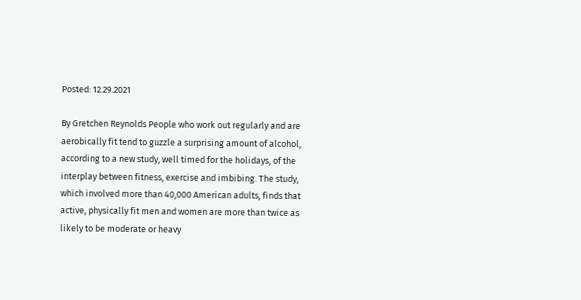Posted: 12.29.2021

By Gretchen Reynolds People who work out regularly and are aerobically fit tend to guzzle a surprising amount of alcohol, according to a new study, well timed for the holidays, of the interplay between fitness, exercise and imbibing. The study, which involved more than 40,000 American adults, finds that active, physically fit men and women are more than twice as likely to be moderate or heavy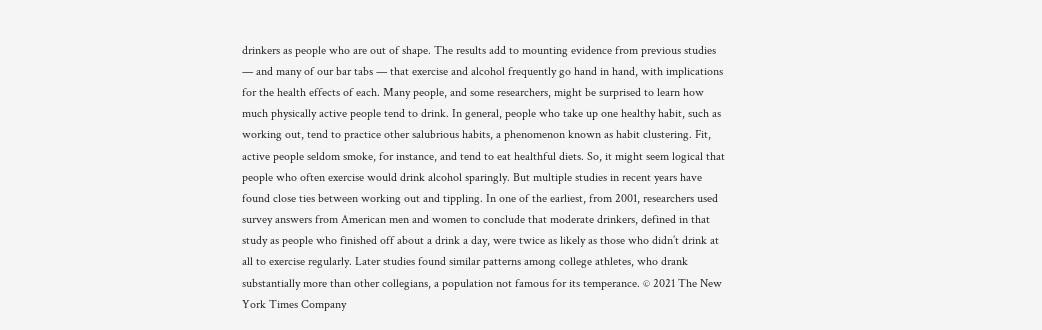drinkers as people who are out of shape. The results add to mounting evidence from previous studies — and many of our bar tabs — that exercise and alcohol frequently go hand in hand, with implications for the health effects of each. Many people, and some researchers, might be surprised to learn how much physically active people tend to drink. In general, people who take up one healthy habit, such as working out, tend to practice other salubrious habits, a phenomenon known as habit clustering. Fit, active people seldom smoke, for instance, and tend to eat healthful diets. So, it might seem logical that people who often exercise would drink alcohol sparingly. But multiple studies in recent years have found close ties between working out and tippling. In one of the earliest, from 2001, researchers used survey answers from American men and women to conclude that moderate drinkers, defined in that study as people who finished off about a drink a day, were twice as likely as those who didn’t drink at all to exercise regularly. Later studies found similar patterns among college athletes, who drank substantially more than other collegians, a population not famous for its temperance. © 2021 The New York Times Company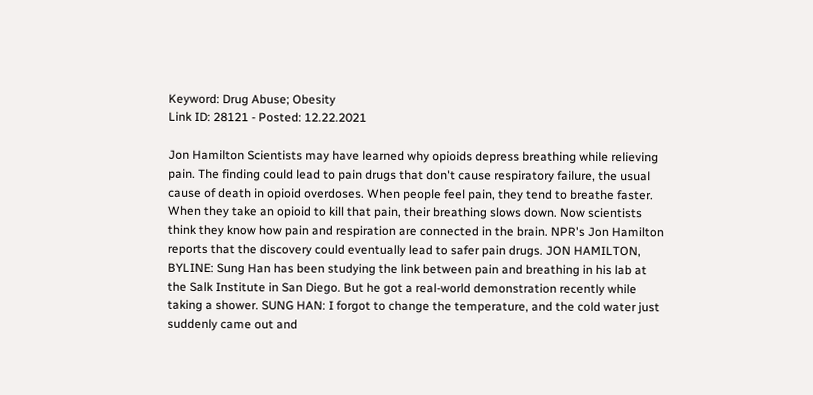Keyword: Drug Abuse; Obesity
Link ID: 28121 - Posted: 12.22.2021

Jon Hamilton Scientists may have learned why opioids depress breathing while relieving pain. The finding could lead to pain drugs that don't cause respiratory failure, the usual cause of death in opioid overdoses. When people feel pain, they tend to breathe faster. When they take an opioid to kill that pain, their breathing slows down. Now scientists think they know how pain and respiration are connected in the brain. NPR's Jon Hamilton reports that the discovery could eventually lead to safer pain drugs. JON HAMILTON, BYLINE: Sung Han has been studying the link between pain and breathing in his lab at the Salk Institute in San Diego. But he got a real-world demonstration recently while taking a shower. SUNG HAN: I forgot to change the temperature, and the cold water just suddenly came out and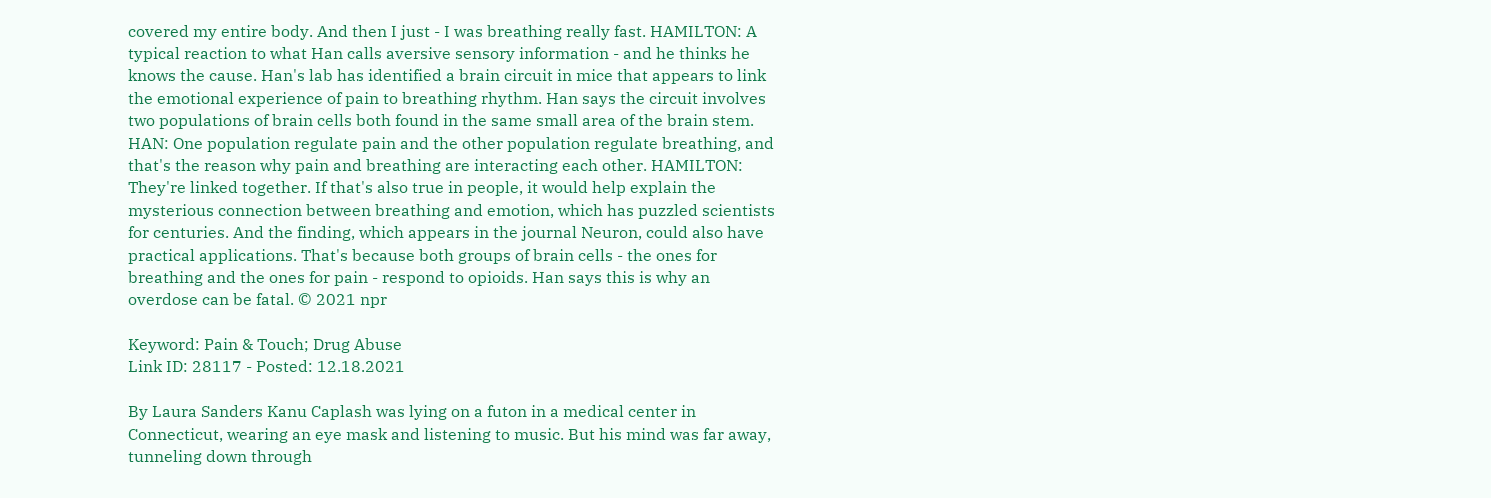covered my entire body. And then I just - I was breathing really fast. HAMILTON: A typical reaction to what Han calls aversive sensory information - and he thinks he knows the cause. Han's lab has identified a brain circuit in mice that appears to link the emotional experience of pain to breathing rhythm. Han says the circuit involves two populations of brain cells both found in the same small area of the brain stem. HAN: One population regulate pain and the other population regulate breathing, and that's the reason why pain and breathing are interacting each other. HAMILTON: They're linked together. If that's also true in people, it would help explain the mysterious connection between breathing and emotion, which has puzzled scientists for centuries. And the finding, which appears in the journal Neuron, could also have practical applications. That's because both groups of brain cells - the ones for breathing and the ones for pain - respond to opioids. Han says this is why an overdose can be fatal. © 2021 npr

Keyword: Pain & Touch; Drug Abuse
Link ID: 28117 - Posted: 12.18.2021

By Laura Sanders Kanu Caplash was lying on a futon in a medical center in Connecticut, wearing an eye mask and listening to music. But his mind was far away, tunneling down through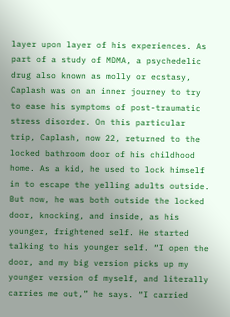layer upon layer of his experiences. As part of a study of MDMA, a psychedelic drug also known as molly or ecstasy, Caplash was on an inner journey to try to ease his symptoms of post-traumatic stress disorder. On this particular trip, Caplash, now 22, returned to the locked bathroom door of his childhood home. As a kid, he used to lock himself in to escape the yelling adults outside. But now, he was both outside the locked door, knocking, and inside, as his younger, frightened self. He started talking to his younger self. “I open the door, and my big version picks up my younger version of myself, and literally carries me out,” he says. “I carried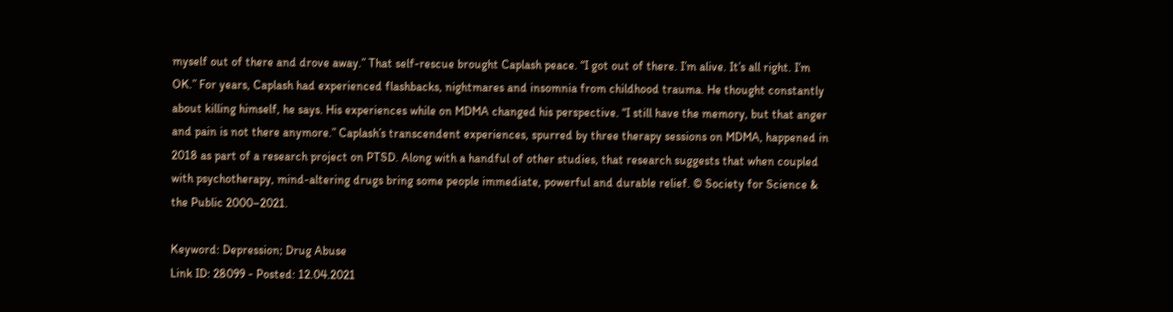myself out of there and drove away.” That self-rescue brought Caplash peace. “I got out of there. I’m alive. It’s all right. I’m OK.” For years, Caplash had experienced flashbacks, nightmares and insomnia from childhood trauma. He thought constantly about killing himself, he says. His experiences while on MDMA changed his perspective. “I still have the memory, but that anger and pain is not there anymore.” Caplash’s transcendent experiences, spurred by three therapy sessions on MDMA, happened in 2018 as part of a research project on PTSD. Along with a handful of other studies, that research suggests that when coupled with psychotherapy, mind-altering drugs bring some people immediate, powerful and durable relief. © Society for Science & the Public 2000–2021.

Keyword: Depression; Drug Abuse
Link ID: 28099 - Posted: 12.04.2021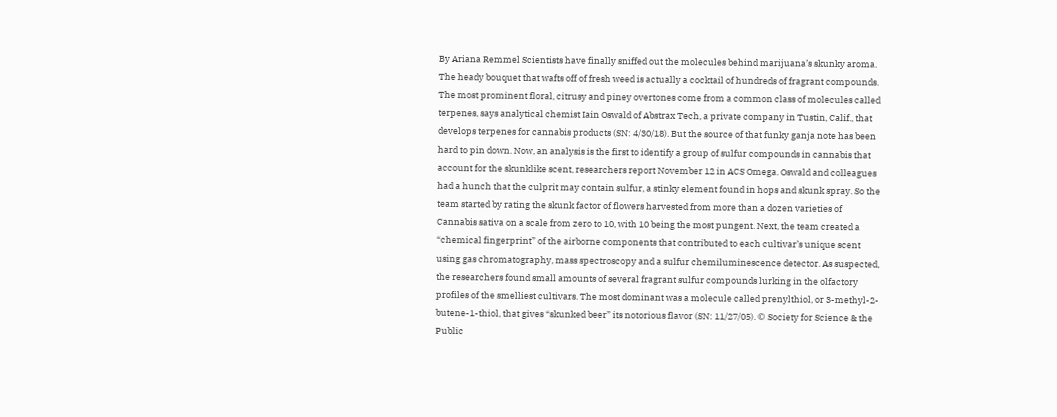By Ariana Remmel Scientists have finally sniffed out the molecules behind marijuana’s skunky aroma. The heady bouquet that wafts off of fresh weed is actually a cocktail of hundreds of fragrant compounds. The most prominent floral, citrusy and piney overtones come from a common class of molecules called terpenes, says analytical chemist Iain Oswald of Abstrax Tech, a private company in Tustin, Calif., that develops terpenes for cannabis products (SN: 4/30/18). But the source of that funky ganja note has been hard to pin down. Now, an analysis is the first to identify a group of sulfur compounds in cannabis that account for the skunklike scent, researchers report November 12 in ACS Omega. Oswald and colleagues had a hunch that the culprit may contain sulfur, a stinky element found in hops and skunk spray. So the team started by rating the skunk factor of flowers harvested from more than a dozen varieties of Cannabis sativa on a scale from zero to 10, with 10 being the most pungent. Next, the team created a “chemical fingerprint” of the airborne components that contributed to each cultivar’s unique scent using gas chromatography, mass spectroscopy and a sulfur chemiluminescence detector. As suspected, the researchers found small amounts of several fragrant sulfur compounds lurking in the olfactory profiles of the smelliest cultivars. The most dominant was a molecule called prenylthiol, or 3-methyl-2-butene-1-thiol, that gives “skunked beer” its notorious flavor (SN: 11/27/05). © Society for Science & the Public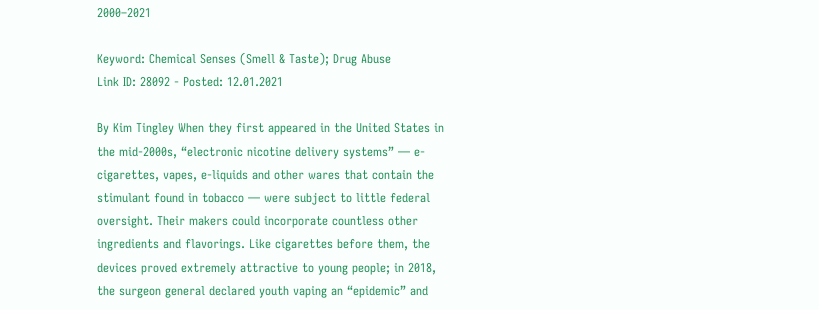2000–2021

Keyword: Chemical Senses (Smell & Taste); Drug Abuse
Link ID: 28092 - Posted: 12.01.2021

By Kim Tingley When they first appeared in the United States in the mid-2000s, “electronic nicotine delivery systems” — e-cigarettes, vapes, e-liquids and other wares that contain the stimulant found in tobacco — were subject to little federal oversight. Their makers could incorporate countless other ingredients and flavorings. Like cigarettes before them, the devices proved extremely attractive to young people; in 2018, the surgeon general declared youth vaping an “epidemic” and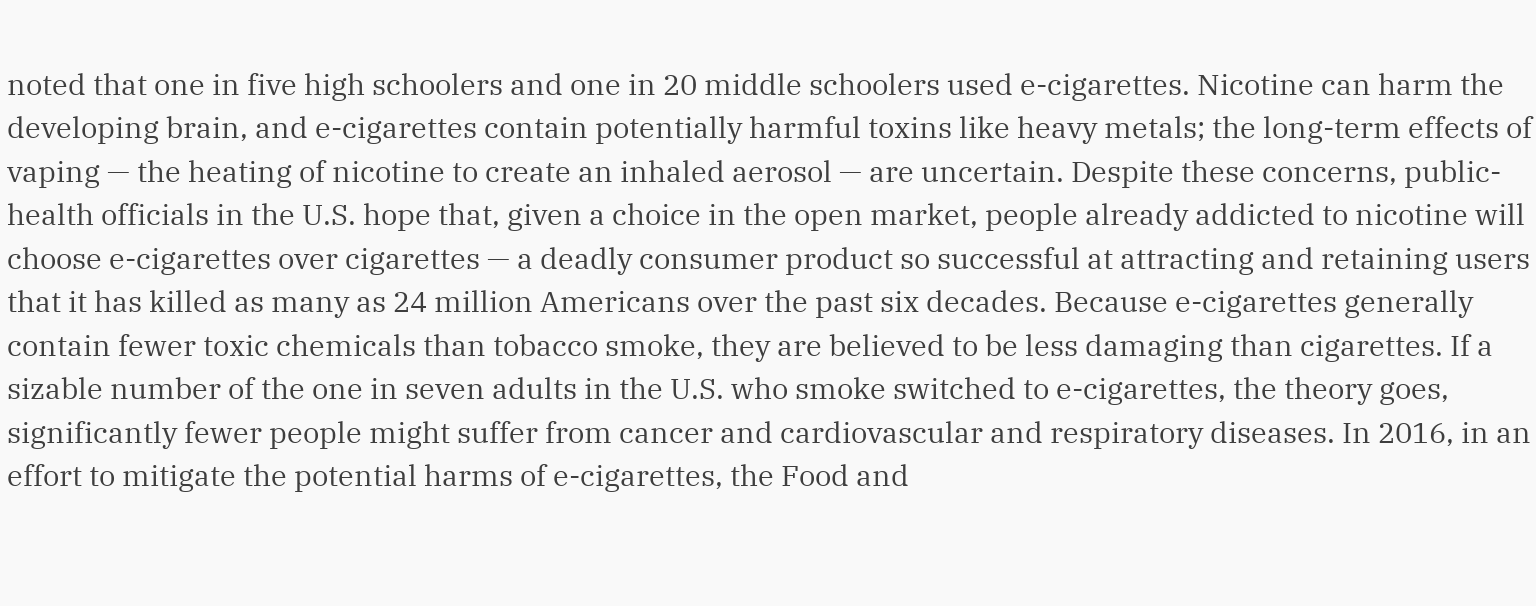noted that one in five high schoolers and one in 20 middle schoolers used e-cigarettes. Nicotine can harm the developing brain, and e-cigarettes contain potentially harmful toxins like heavy metals; the long-term effects of vaping — the heating of nicotine to create an inhaled aerosol — are uncertain. Despite these concerns, public-health officials in the U.S. hope that, given a choice in the open market, people already addicted to nicotine will choose e-cigarettes over cigarettes — a deadly consumer product so successful at attracting and retaining users that it has killed as many as 24 million Americans over the past six decades. Because e-cigarettes generally contain fewer toxic chemicals than tobacco smoke, they are believed to be less damaging than cigarettes. If a sizable number of the one in seven adults in the U.S. who smoke switched to e-cigarettes, the theory goes, significantly fewer people might suffer from cancer and cardiovascular and respiratory diseases. In 2016, in an effort to mitigate the potential harms of e-cigarettes, the Food and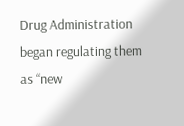Drug Administration began regulating them as “new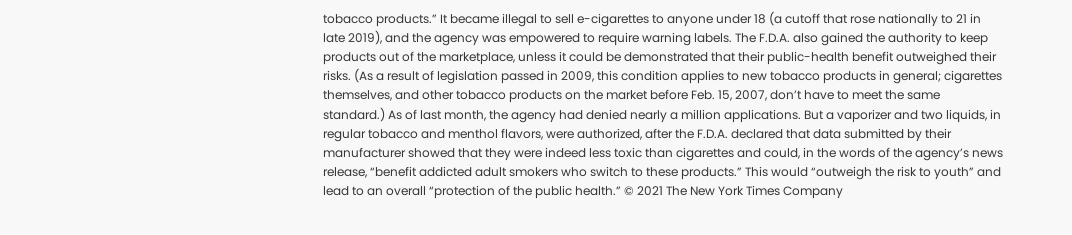tobacco products.” It became illegal to sell e-cigarettes to anyone under 18 (a cutoff that rose nationally to 21 in late 2019), and the agency was empowered to require warning labels. The F.D.A. also gained the authority to keep products out of the marketplace, unless it could be demonstrated that their public-health benefit outweighed their risks. (As a result of legislation passed in 2009, this condition applies to new tobacco products in general; cigarettes themselves, and other tobacco products on the market before Feb. 15, 2007, don’t have to meet the same standard.) As of last month, the agency had denied nearly a million applications. But a vaporizer and two liquids, in regular tobacco and menthol flavors, were authorized, after the F.D.A. declared that data submitted by their manufacturer showed that they were indeed less toxic than cigarettes and could, in the words of the agency’s news release, “benefit addicted adult smokers who switch to these products.” This would “outweigh the risk to youth” and lead to an overall “protection of the public health.” © 2021 The New York Times Company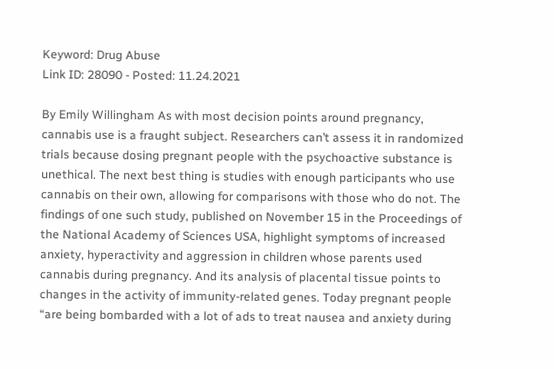Keyword: Drug Abuse
Link ID: 28090 - Posted: 11.24.2021

By Emily Willingham As with most decision points around pregnancy, cannabis use is a fraught subject. Researchers can’t assess it in randomized trials because dosing pregnant people with the psychoactive substance is unethical. The next best thing is studies with enough participants who use cannabis on their own, allowing for comparisons with those who do not. The findings of one such study, published on November 15 in the Proceedings of the National Academy of Sciences USA, highlight symptoms of increased anxiety, hyperactivity and aggression in children whose parents used cannabis during pregnancy. And its analysis of placental tissue points to changes in the activity of immunity-related genes. Today pregnant people “are being bombarded with a lot of ads to treat nausea and anxiety during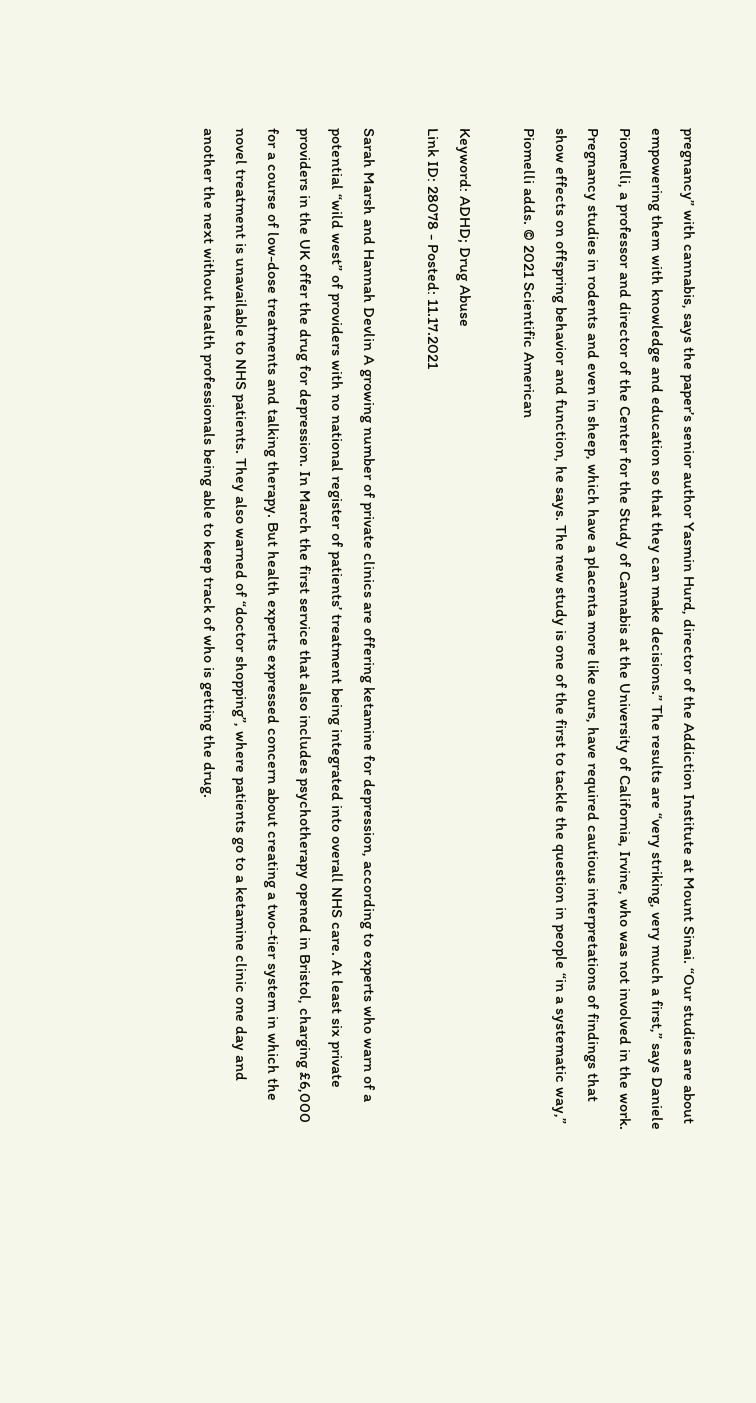pregnancy” with cannabis, says the paper’s senior author Yasmin Hurd, director of the Addiction Institute at Mount Sinai. “Our studies are about empowering them with knowledge and education so that they can make decisions.” The results are “very striking, very much a first,” says Daniele Piomelli, a professor and director of the Center for the Study of Cannabis at the University of California, Irvine, who was not involved in the work. Pregnancy studies in rodents and even in sheep, which have a placenta more like ours, have required cautious interpretations of findings that show effects on offspring behavior and function, he says. The new study is one of the first to tackle the question in people “in a systematic way,” Piomelli adds. © 2021 Scientific American

Keyword: ADHD; Drug Abuse
Link ID: 28078 - Posted: 11.17.2021

Sarah Marsh and Hannah Devlin A growing number of private clinics are offering ketamine for depression, according to experts who warn of a potential “wild west” of providers with no national register of patients’ treatment being integrated into overall NHS care. At least six private providers in the UK offer the drug for depression. In March the first service that also includes psychotherapy opened in Bristol, charging £6,000 for a course of low-dose treatments and talking therapy. But health experts expressed concern about creating a two-tier system in which the novel treatment is unavailable to NHS patients. They also warned of “doctor shopping”, where patients go to a ketamine clinic one day and another the next without health professionals being able to keep track of who is getting the drug.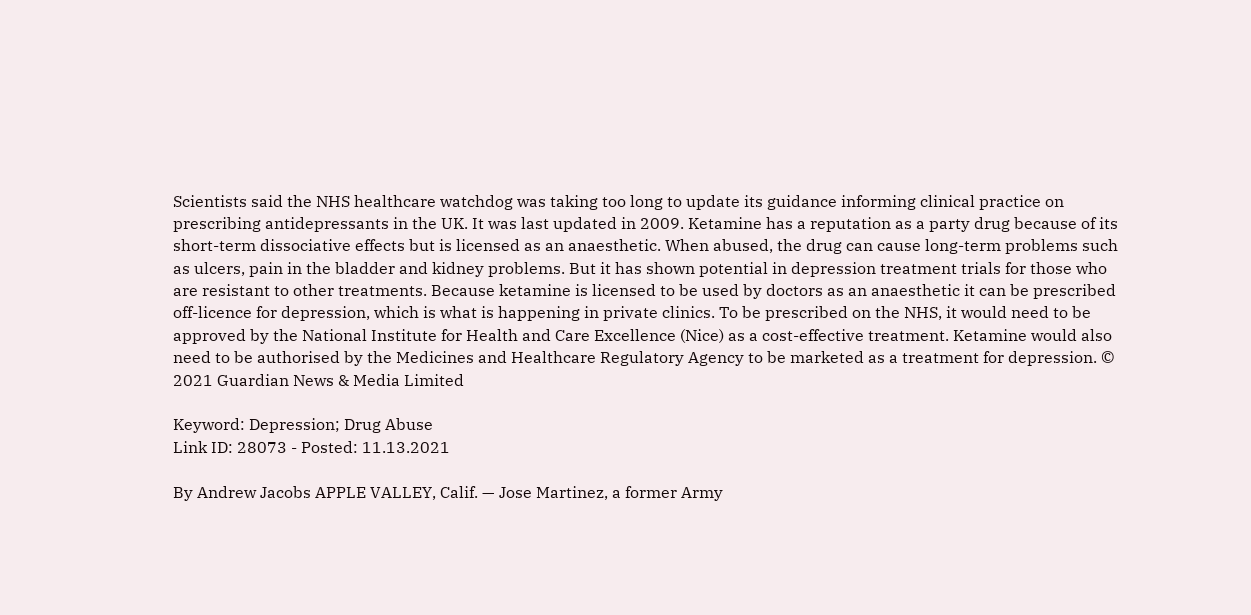Scientists said the NHS healthcare watchdog was taking too long to update its guidance informing clinical practice on prescribing antidepressants in the UK. It was last updated in 2009. Ketamine has a reputation as a party drug because of its short-term dissociative effects but is licensed as an anaesthetic. When abused, the drug can cause long-term problems such as ulcers, pain in the bladder and kidney problems. But it has shown potential in depression treatment trials for those who are resistant to other treatments. Because ketamine is licensed to be used by doctors as an anaesthetic it can be prescribed off-licence for depression, which is what is happening in private clinics. To be prescribed on the NHS, it would need to be approved by the National Institute for Health and Care Excellence (Nice) as a cost-effective treatment. Ketamine would also need to be authorised by the Medicines and Healthcare Regulatory Agency to be marketed as a treatment for depression. © 2021 Guardian News & Media Limited

Keyword: Depression; Drug Abuse
Link ID: 28073 - Posted: 11.13.2021

By Andrew Jacobs APPLE VALLEY, Calif. — Jose Martinez, a former Army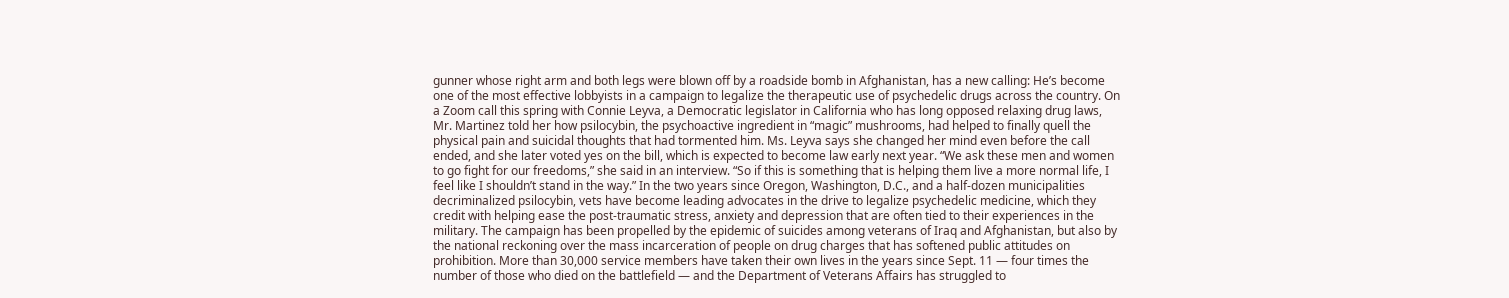gunner whose right arm and both legs were blown off by a roadside bomb in Afghanistan, has a new calling: He’s become one of the most effective lobbyists in a campaign to legalize the therapeutic use of psychedelic drugs across the country. On a Zoom call this spring with Connie Leyva, a Democratic legislator in California who has long opposed relaxing drug laws, Mr. Martinez told her how psilocybin, the psychoactive ingredient in “magic” mushrooms, had helped to finally quell the physical pain and suicidal thoughts that had tormented him. Ms. Leyva says she changed her mind even before the call ended, and she later voted yes on the bill, which is expected to become law early next year. “We ask these men and women to go fight for our freedoms,” she said in an interview. “So if this is something that is helping them live a more normal life, I feel like I shouldn’t stand in the way.” In the two years since Oregon, Washington, D.C., and a half-dozen municipalities decriminalized psilocybin, vets have become leading advocates in the drive to legalize psychedelic medicine, which they credit with helping ease the post-traumatic stress, anxiety and depression that are often tied to their experiences in the military. The campaign has been propelled by the epidemic of suicides among veterans of Iraq and Afghanistan, but also by the national reckoning over the mass incarceration of people on drug charges that has softened public attitudes on prohibition. More than 30,000 service members have taken their own lives in the years since Sept. 11 — four times the number of those who died on the battlefield — and the Department of Veterans Affairs has struggled to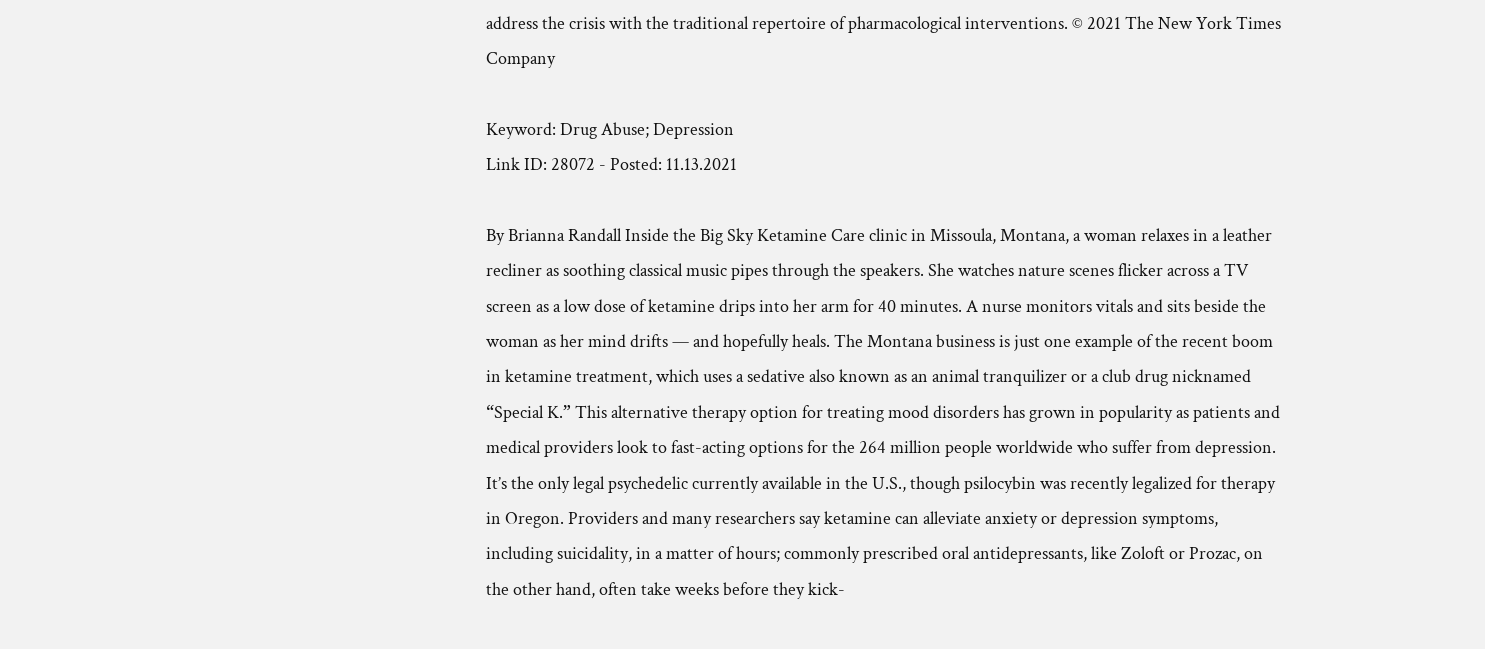address the crisis with the traditional repertoire of pharmacological interventions. © 2021 The New York Times Company

Keyword: Drug Abuse; Depression
Link ID: 28072 - Posted: 11.13.2021

By Brianna Randall Inside the Big Sky Ketamine Care clinic in Missoula, Montana, a woman relaxes in a leather recliner as soothing classical music pipes through the speakers. She watches nature scenes flicker across a TV screen as a low dose of ketamine drips into her arm for 40 minutes. A nurse monitors vitals and sits beside the woman as her mind drifts — and hopefully heals. The Montana business is just one example of the recent boom in ketamine treatment, which uses a sedative also known as an animal tranquilizer or a club drug nicknamed “Special K.” This alternative therapy option for treating mood disorders has grown in popularity as patients and medical providers look to fast-acting options for the 264 million people worldwide who suffer from depression. It’s the only legal psychedelic currently available in the U.S., though psilocybin was recently legalized for therapy in Oregon. Providers and many researchers say ketamine can alleviate anxiety or depression symptoms, including suicidality, in a matter of hours; commonly prescribed oral antidepressants, like Zoloft or Prozac, on the other hand, often take weeks before they kick-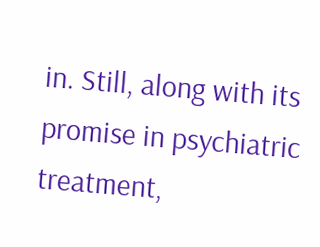in. Still, along with its promise in psychiatric treatment,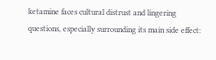ketamine faces cultural distrust and lingering questions, especially surrounding its main side effect: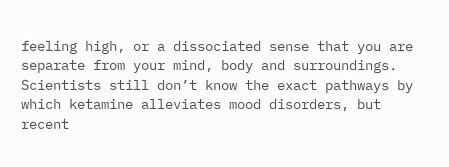feeling high, or a dissociated sense that you are separate from your mind, body and surroundings. Scientists still don’t know the exact pathways by which ketamine alleviates mood disorders, but recent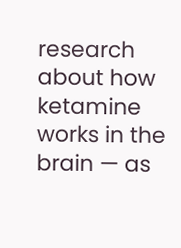research about how ketamine works in the brain — as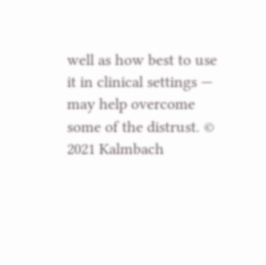well as how best to use it in clinical settings — may help overcome some of the distrust. © 2021 Kalmbach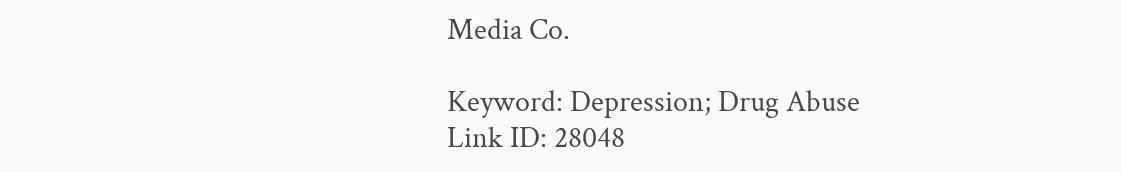Media Co.

Keyword: Depression; Drug Abuse
Link ID: 28048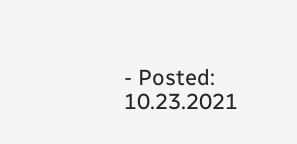- Posted: 10.23.2021